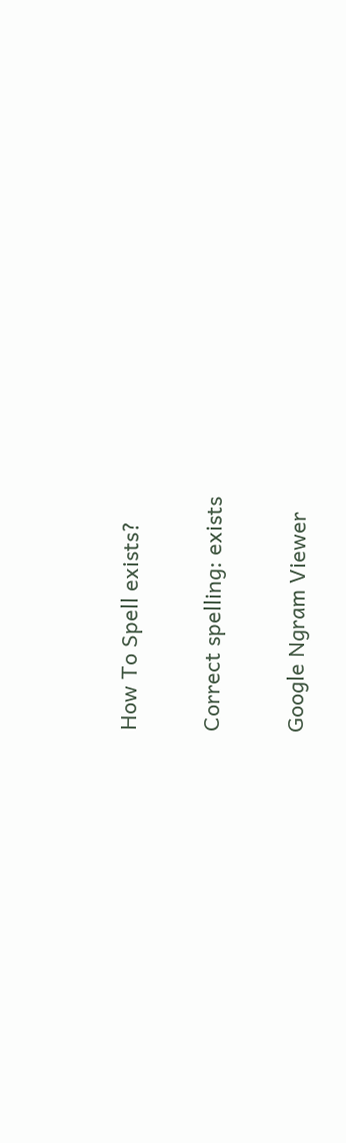How To Spell exists?

Correct spelling: exists

Google Ngram Viewer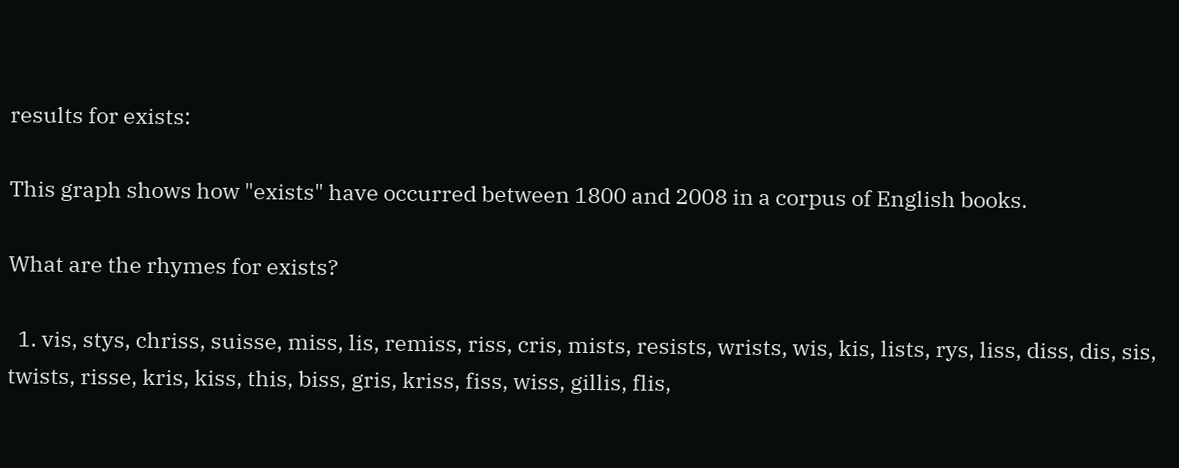results for exists:

This graph shows how "exists" have occurred between 1800 and 2008 in a corpus of English books.

What are the rhymes for exists?

  1. vis, stys, chriss, suisse, miss, lis, remiss, riss, cris, mists, resists, wrists, wis, kis, lists, rys, liss, diss, dis, sis, twists, risse, kris, kiss, this, biss, gris, kriss, fiss, wiss, gillis, flis,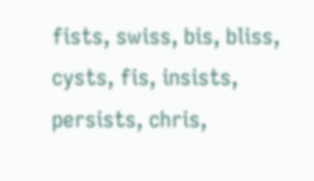fists, swiss, bis, bliss, cysts, fis, insists, persists, chris,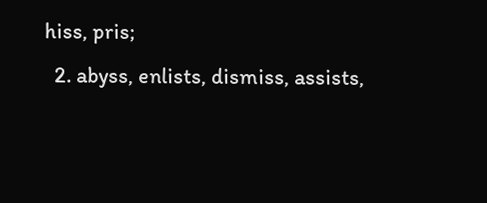hiss, pris;
  2. abyss, enlists, dismiss, assists,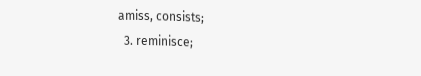amiss, consists;
  3. reminisce;